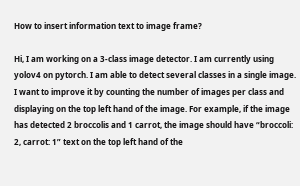How to insert information text to image frame?

Hi, I am working on a 3-class image detector. I am currently using yolov4 on pytorch. I am able to detect several classes in a single image. I want to improve it by counting the number of images per class and displaying on the top left hand of the image. For example, if the image has detected 2 broccolis and 1 carrot, the image should have “broccoli: 2, carrot: 1” text on the top left hand of the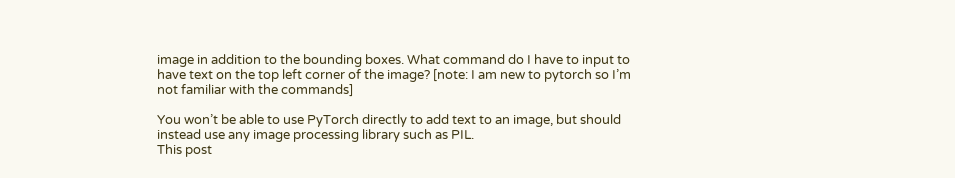image in addition to the bounding boxes. What command do I have to input to have text on the top left corner of the image? [note: I am new to pytorch so I’m not familiar with the commands]

You won’t be able to use PyTorch directly to add text to an image, but should instead use any image processing library such as PIL.
This post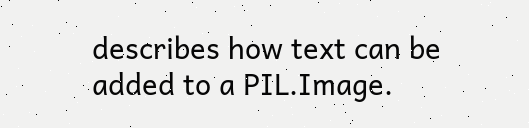describes how text can be added to a PIL.Image.